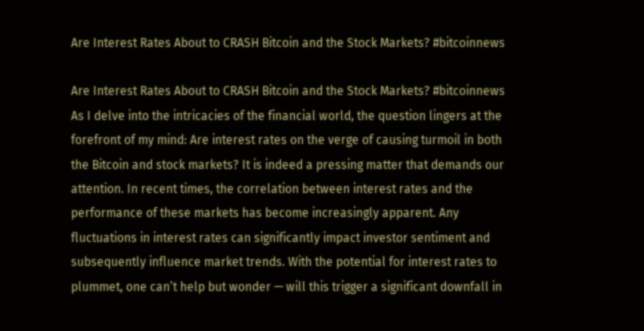Are Interest Rates About to CRASH Bitcoin and the Stock Markets? #bitcoinnews

Are Interest Rates About to CRASH Bitcoin and the Stock Markets? #bitcoinnews As I delve into the intricacies of the financial world, the question lingers at the forefront of my mind: Are interest rates on the verge of causing turmoil in both the Bitcoin and stock markets? It is indeed a pressing matter that demands our attention. In recent times, the correlation between interest rates and the performance of these markets has become increasingly apparent. Any fluctuations in interest rates can significantly impact investor sentiment and subsequently influence market trends. With the potential for interest rates to plummet, one can’t help but wonder — will this trigger a significant downfall in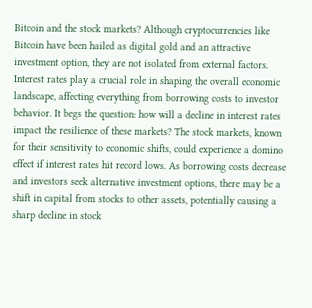Bitcoin and the stock markets? Although cryptocurrencies like Bitcoin have been hailed as digital gold and an attractive investment option, they are not isolated from external factors. Interest rates play a crucial role in shaping the overall economic landscape, affecting everything from borrowing costs to investor behavior. It begs the question: how will a decline in interest rates impact the resilience of these markets? The stock markets, known for their sensitivity to economic shifts, could experience a domino effect if interest rates hit record lows. As borrowing costs decrease and investors seek alternative investment options, there may be a shift in capital from stocks to other assets, potentially causing a sharp decline in stock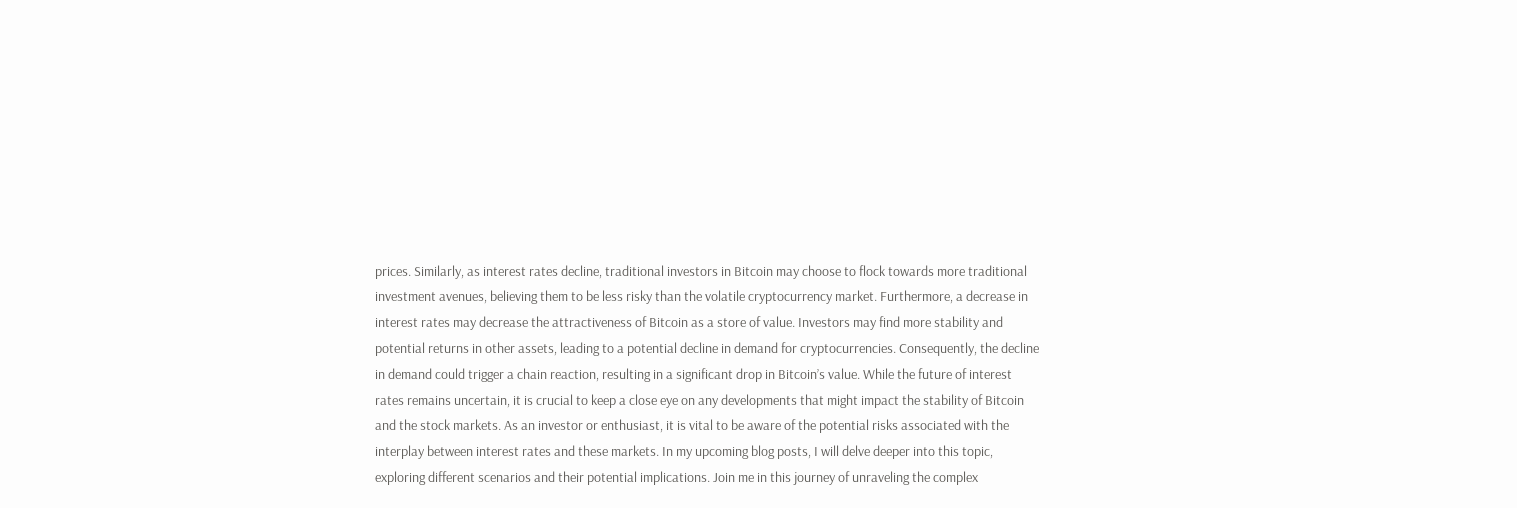prices. Similarly, as interest rates decline, traditional investors in Bitcoin may choose to flock towards more traditional investment avenues, believing them to be less risky than the volatile cryptocurrency market. Furthermore, a decrease in interest rates may decrease the attractiveness of Bitcoin as a store of value. Investors may find more stability and potential returns in other assets, leading to a potential decline in demand for cryptocurrencies. Consequently, the decline in demand could trigger a chain reaction, resulting in a significant drop in Bitcoin’s value. While the future of interest rates remains uncertain, it is crucial to keep a close eye on any developments that might impact the stability of Bitcoin and the stock markets. As an investor or enthusiast, it is vital to be aware of the potential risks associated with the interplay between interest rates and these markets. In my upcoming blog posts, I will delve deeper into this topic, exploring different scenarios and their potential implications. Join me in this journey of unraveling the complex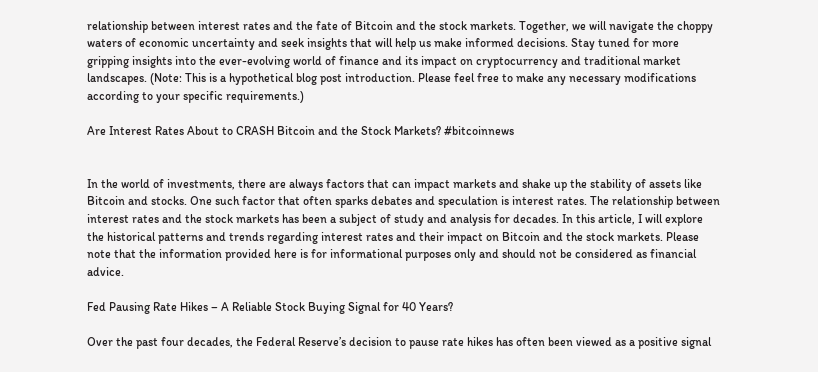relationship between interest rates and the fate of Bitcoin and the stock markets. Together, we will navigate the choppy waters of economic uncertainty and seek insights that will help us make informed decisions. Stay tuned for more gripping insights into the ever-evolving world of finance and its impact on cryptocurrency and traditional market landscapes. (Note: This is a hypothetical blog post introduction. Please feel free to make any necessary modifications according to your specific requirements.)

Are Interest Rates About to CRASH Bitcoin and the Stock Markets? #bitcoinnews


In the world of investments, there are always factors that can impact markets and shake up the stability of assets like Bitcoin and stocks. One such factor that often sparks debates and speculation is interest rates. The relationship between interest rates and the stock markets has been a subject of study and analysis for decades. In this article, I will explore the historical patterns and trends regarding interest rates and their impact on Bitcoin and the stock markets. Please note that the information provided here is for informational purposes only and should not be considered as financial advice.

Fed Pausing Rate Hikes – A Reliable Stock Buying Signal for 40 Years?

Over the past four decades, the Federal Reserve’s decision to pause rate hikes has often been viewed as a positive signal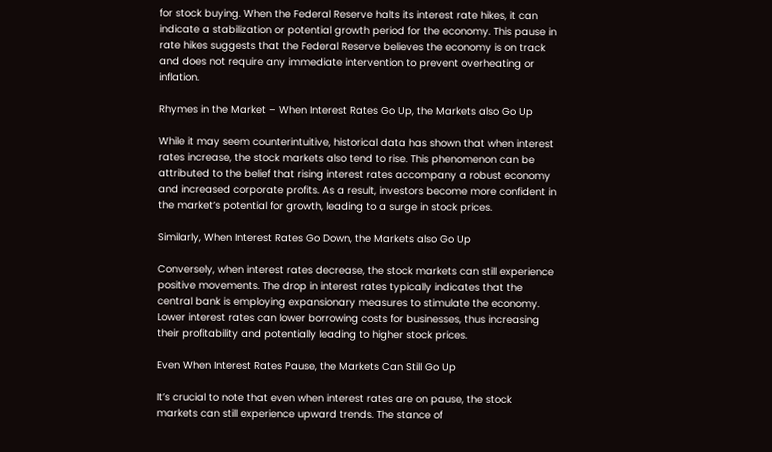for stock buying. When the Federal Reserve halts its interest rate hikes, it can indicate a stabilization or potential growth period for the economy. This pause in rate hikes suggests that the Federal Reserve believes the economy is on track and does not require any immediate intervention to prevent overheating or inflation.

Rhymes in the Market – When Interest Rates Go Up, the Markets also Go Up

While it may seem counterintuitive, historical data has shown that when interest rates increase, the stock markets also tend to rise. This phenomenon can be attributed to the belief that rising interest rates accompany a robust economy and increased corporate profits. As a result, investors become more confident in the market’s potential for growth, leading to a surge in stock prices.

Similarly, When Interest Rates Go Down, the Markets also Go Up

Conversely, when interest rates decrease, the stock markets can still experience positive movements. The drop in interest rates typically indicates that the central bank is employing expansionary measures to stimulate the economy. Lower interest rates can lower borrowing costs for businesses, thus increasing their profitability and potentially leading to higher stock prices.

Even When Interest Rates Pause, the Markets Can Still Go Up

It’s crucial to note that even when interest rates are on pause, the stock markets can still experience upward trends. The stance of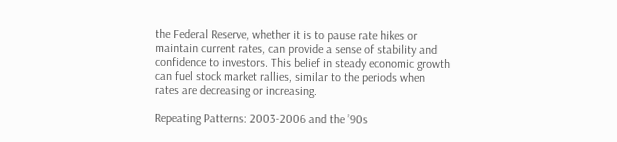the Federal Reserve, whether it is to pause rate hikes or maintain current rates, can provide a sense of stability and confidence to investors. This belief in steady economic growth can fuel stock market rallies, similar to the periods when rates are decreasing or increasing.

Repeating Patterns: 2003-2006 and the ’90s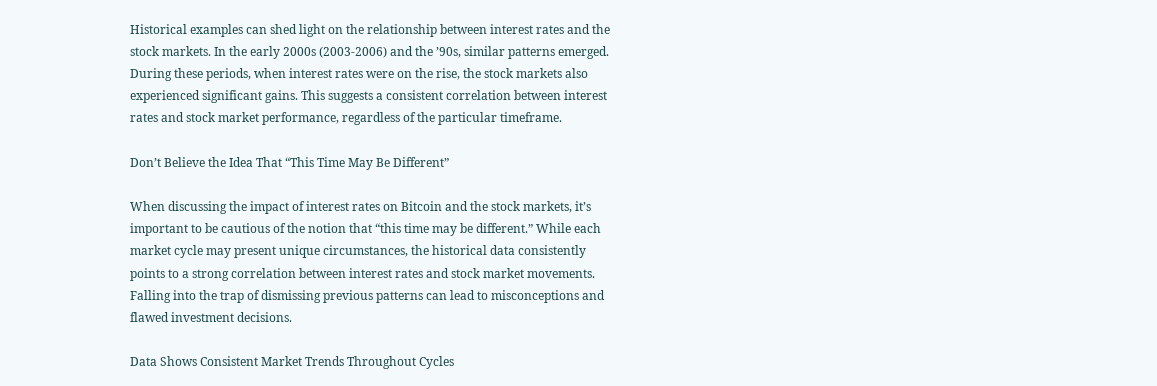Historical examples can shed light on the relationship between interest rates and the stock markets. In the early 2000s (2003-2006) and the ’90s, similar patterns emerged. During these periods, when interest rates were on the rise, the stock markets also experienced significant gains. This suggests a consistent correlation between interest rates and stock market performance, regardless of the particular timeframe.

Don’t Believe the Idea That “This Time May Be Different”

When discussing the impact of interest rates on Bitcoin and the stock markets, it’s important to be cautious of the notion that “this time may be different.” While each market cycle may present unique circumstances, the historical data consistently points to a strong correlation between interest rates and stock market movements. Falling into the trap of dismissing previous patterns can lead to misconceptions and flawed investment decisions.

Data Shows Consistent Market Trends Throughout Cycles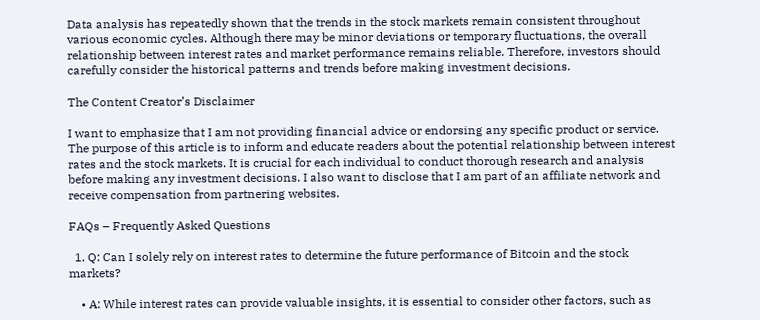Data analysis has repeatedly shown that the trends in the stock markets remain consistent throughout various economic cycles. Although there may be minor deviations or temporary fluctuations, the overall relationship between interest rates and market performance remains reliable. Therefore, investors should carefully consider the historical patterns and trends before making investment decisions.

The Content Creator’s Disclaimer

I want to emphasize that I am not providing financial advice or endorsing any specific product or service. The purpose of this article is to inform and educate readers about the potential relationship between interest rates and the stock markets. It is crucial for each individual to conduct thorough research and analysis before making any investment decisions. I also want to disclose that I am part of an affiliate network and receive compensation from partnering websites.

FAQs – Frequently Asked Questions

  1. Q: Can I solely rely on interest rates to determine the future performance of Bitcoin and the stock markets?

    • A: While interest rates can provide valuable insights, it is essential to consider other factors, such as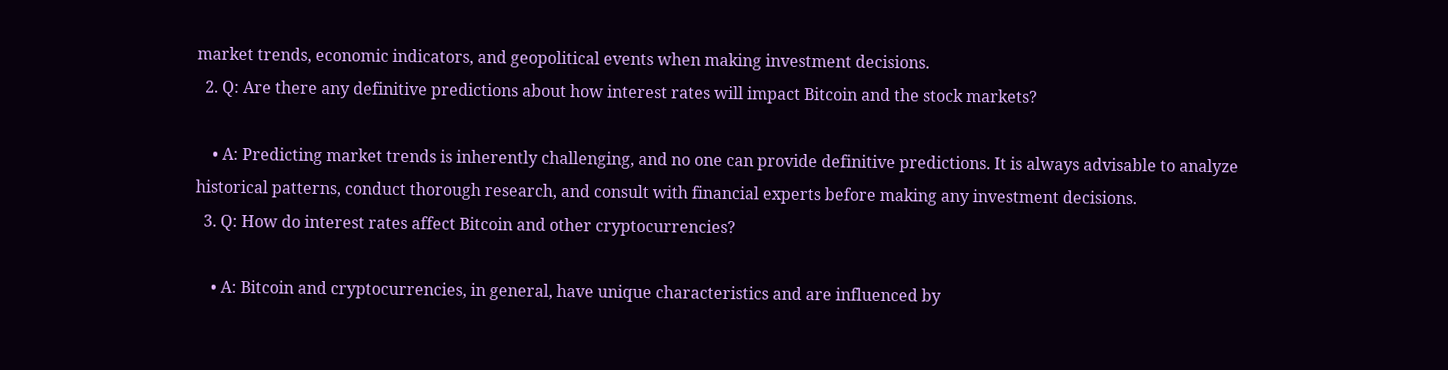market trends, economic indicators, and geopolitical events when making investment decisions.
  2. Q: Are there any definitive predictions about how interest rates will impact Bitcoin and the stock markets?

    • A: Predicting market trends is inherently challenging, and no one can provide definitive predictions. It is always advisable to analyze historical patterns, conduct thorough research, and consult with financial experts before making any investment decisions.
  3. Q: How do interest rates affect Bitcoin and other cryptocurrencies?

    • A: Bitcoin and cryptocurrencies, in general, have unique characteristics and are influenced by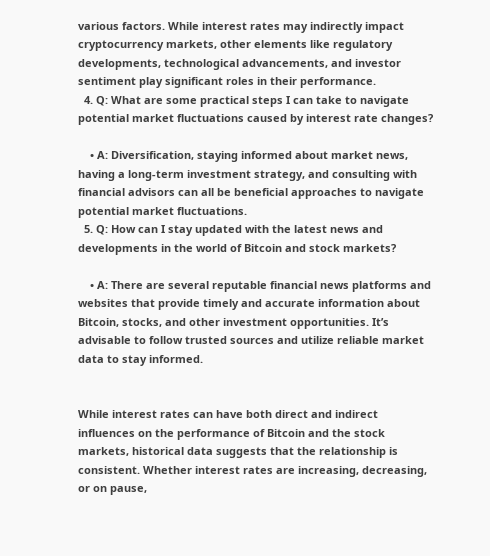various factors. While interest rates may indirectly impact cryptocurrency markets, other elements like regulatory developments, technological advancements, and investor sentiment play significant roles in their performance.
  4. Q: What are some practical steps I can take to navigate potential market fluctuations caused by interest rate changes?

    • A: Diversification, staying informed about market news, having a long-term investment strategy, and consulting with financial advisors can all be beneficial approaches to navigate potential market fluctuations.
  5. Q: How can I stay updated with the latest news and developments in the world of Bitcoin and stock markets?

    • A: There are several reputable financial news platforms and websites that provide timely and accurate information about Bitcoin, stocks, and other investment opportunities. It’s advisable to follow trusted sources and utilize reliable market data to stay informed.


While interest rates can have both direct and indirect influences on the performance of Bitcoin and the stock markets, historical data suggests that the relationship is consistent. Whether interest rates are increasing, decreasing, or on pause,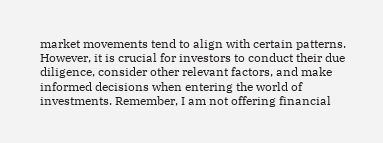market movements tend to align with certain patterns. However, it is crucial for investors to conduct their due diligence, consider other relevant factors, and make informed decisions when entering the world of investments. Remember, I am not offering financial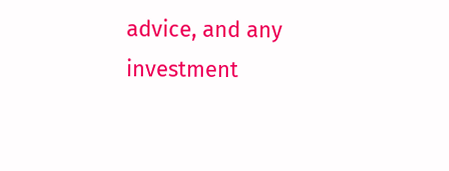advice, and any investment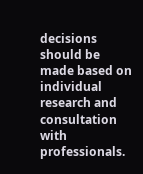decisions should be made based on individual research and consultation with professionals.